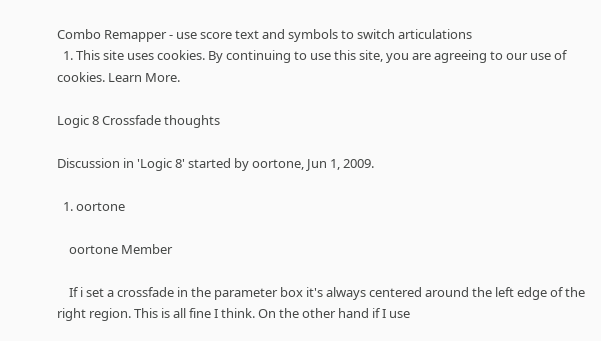Combo Remapper - use score text and symbols to switch articulations
  1. This site uses cookies. By continuing to use this site, you are agreeing to our use of cookies. Learn More.

Logic 8 Crossfade thoughts

Discussion in 'Logic 8' started by oortone, Jun 1, 2009.

  1. oortone

    oortone Member

    If i set a crossfade in the parameter box it's always centered around the left edge of the right region. This is all fine I think. On the other hand if I use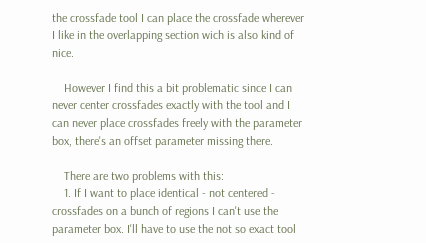the crossfade tool I can place the crossfade wherever I like in the overlapping section wich is also kind of nice.

    However I find this a bit problematic since I can never center crossfades exactly with the tool and I can never place crossfades freely with the parameter box, there's an offset parameter missing there.

    There are two problems with this:
    1. If I want to place identical - not centered - crossfades on a bunch of regions I can't use the parameter box. I'll have to use the not so exact tool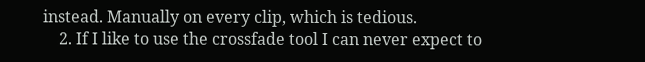instead. Manually on every clip, which is tedious.
    2. If I like to use the crossfade tool I can never expect to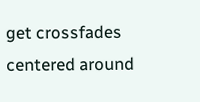get crossfades centered around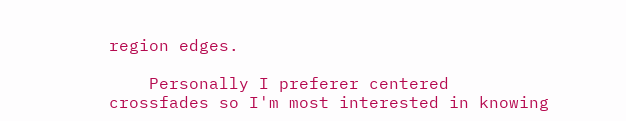region edges.

    Personally I preferer centered crossfades so I'm most interested in knowing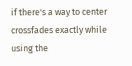if there's a way to center crossfades exactly while using the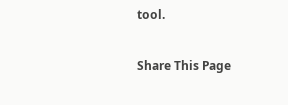tool.

Share This Page